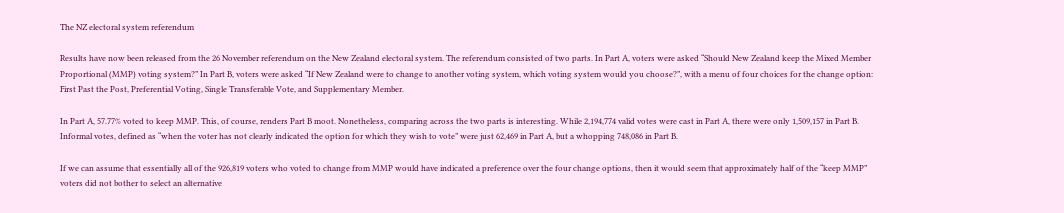The NZ electoral system referendum

Results have now been released from the 26 November referendum on the New Zealand electoral system. The referendum consisted of two parts. In Part A, voters were asked “Should New Zealand keep the Mixed Member Proportional (MMP) voting system?” In Part B, voters were asked “If New Zealand were to change to another voting system, which voting system would you choose?”, with a menu of four choices for the change option: First Past the Post, Preferential Voting, Single Transferable Vote, and Supplementary Member.

In Part A, 57.77% voted to keep MMP. This, of course, renders Part B moot. Nonetheless, comparing across the two parts is interesting. While 2,194,774 valid votes were cast in Part A, there were only 1,509,157 in Part B. Informal votes, defined as “when the voter has not clearly indicated the option for which they wish to vote” were just 62,469 in Part A, but a whopping 748,086 in Part B.

If we can assume that essentially all of the 926,819 voters who voted to change from MMP would have indicated a preference over the four change options, then it would seem that approximately half of the “keep MMP” voters did not bother to select an alternative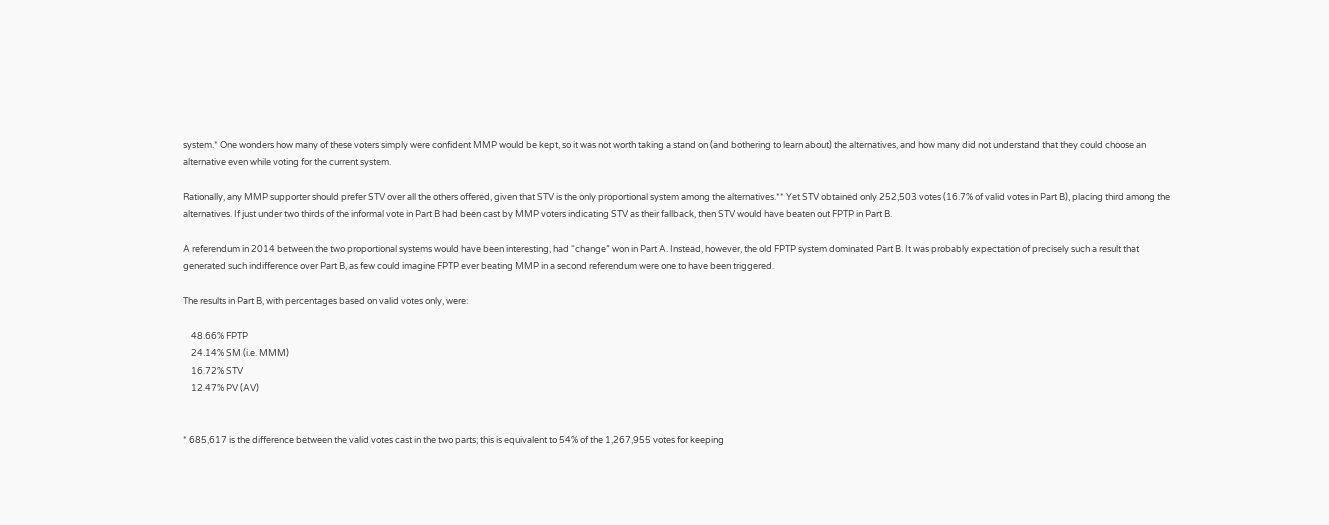system.* One wonders how many of these voters simply were confident MMP would be kept, so it was not worth taking a stand on (and bothering to learn about) the alternatives, and how many did not understand that they could choose an alternative even while voting for the current system.

Rationally, any MMP supporter should prefer STV over all the others offered, given that STV is the only proportional system among the alternatives.** Yet STV obtained only 252,503 votes (16.7% of valid votes in Part B), placing third among the alternatives. If just under two thirds of the informal vote in Part B had been cast by MMP voters indicating STV as their fallback, then STV would have beaten out FPTP in Part B.

A referendum in 2014 between the two proportional systems would have been interesting, had “change” won in Part A. Instead, however, the old FPTP system dominated Part B. It was probably expectation of precisely such a result that generated such indifference over Part B, as few could imagine FPTP ever beating MMP in a second referendum were one to have been triggered.

The results in Part B, with percentages based on valid votes only, were:

    48.66% FPTP
    24.14% SM (i.e. MMM)
    16.72% STV
    12.47% PV (AV)


* 685,617 is the difference between the valid votes cast in the two parts; this is equivalent to 54% of the 1,267,955 votes for keeping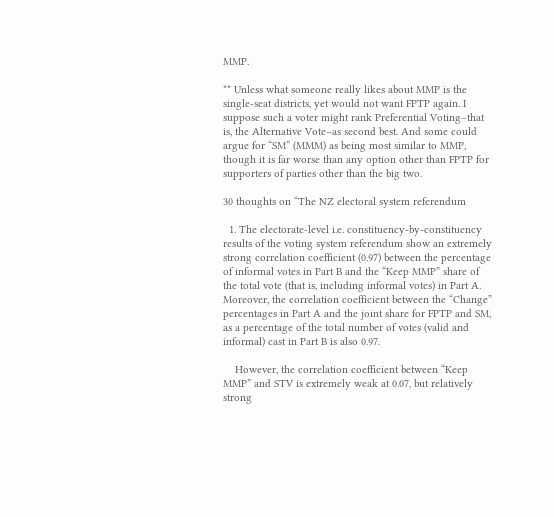MMP.

** Unless what someone really likes about MMP is the single-seat districts, yet would not want FPTP again. I suppose such a voter might rank Preferential Voting–that is, the Alternative Vote–as second best. And some could argue for “SM” (MMM) as being most similar to MMP, though it is far worse than any option other than FPTP for supporters of parties other than the big two.

30 thoughts on “The NZ electoral system referendum

  1. The electorate-level i.e. constituency-by-constituency results of the voting system referendum show an extremely strong correlation coefficient (0.97) between the percentage of informal votes in Part B and the “Keep MMP” share of the total vote (that is, including informal votes) in Part A. Moreover, the correlation coefficient between the “Change” percentages in Part A and the joint share for FPTP and SM, as a percentage of the total number of votes (valid and informal) cast in Part B is also 0.97.

    However, the correlation coefficient between “Keep MMP” and STV is extremely weak at 0.07, but relatively strong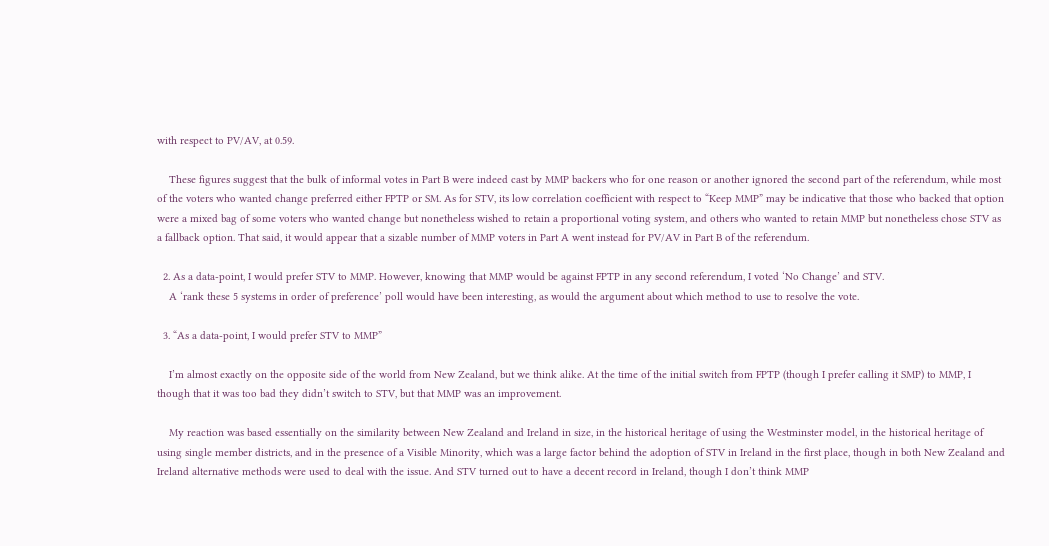with respect to PV/AV, at 0.59.

    These figures suggest that the bulk of informal votes in Part B were indeed cast by MMP backers who for one reason or another ignored the second part of the referendum, while most of the voters who wanted change preferred either FPTP or SM. As for STV, its low correlation coefficient with respect to “Keep MMP” may be indicative that those who backed that option were a mixed bag of some voters who wanted change but nonetheless wished to retain a proportional voting system, and others who wanted to retain MMP but nonetheless chose STV as a fallback option. That said, it would appear that a sizable number of MMP voters in Part A went instead for PV/AV in Part B of the referendum.

  2. As a data-point, I would prefer STV to MMP. However, knowing that MMP would be against FPTP in any second referendum, I voted ‘No Change’ and STV.
    A ‘rank these 5 systems in order of preference’ poll would have been interesting, as would the argument about which method to use to resolve the vote.

  3. “As a data-point, I would prefer STV to MMP”

    I’m almost exactly on the opposite side of the world from New Zealand, but we think alike. At the time of the initial switch from FPTP (though I prefer calling it SMP) to MMP, I though that it was too bad they didn’t switch to STV, but that MMP was an improvement.

    My reaction was based essentially on the similarity between New Zealand and Ireland in size, in the historical heritage of using the Westminster model, in the historical heritage of using single member districts, and in the presence of a Visible Minority, which was a large factor behind the adoption of STV in Ireland in the first place, though in both New Zealand and Ireland alternative methods were used to deal with the issue. And STV turned out to have a decent record in Ireland, though I don’t think MMP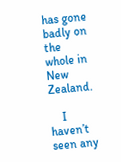has gone badly on the whole in New Zealand.

    I haven’t seen any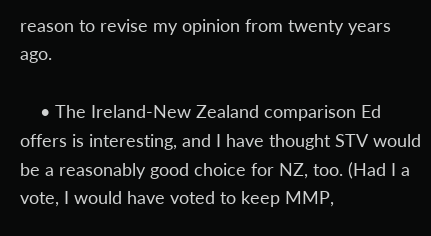reason to revise my opinion from twenty years ago.

    • The Ireland-New Zealand comparison Ed offers is interesting, and I have thought STV would be a reasonably good choice for NZ, too. (Had I a vote, I would have voted to keep MMP,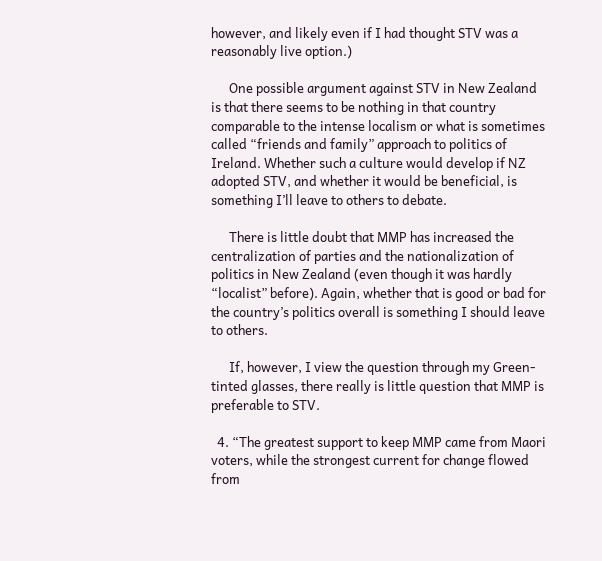however, and likely even if I had thought STV was a reasonably live option.)

      One possible argument against STV in New Zealand is that there seems to be nothing in that country comparable to the intense localism or what is sometimes called “friends and family” approach to politics of Ireland. Whether such a culture would develop if NZ adopted STV, and whether it would be beneficial, is something I’ll leave to others to debate.

      There is little doubt that MMP has increased the centralization of parties and the nationalization of politics in New Zealand (even though it was hardly “localist” before). Again, whether that is good or bad for the country’s politics overall is something I should leave to others.

      If, however, I view the question through my Green-tinted glasses, there really is little question that MMP is preferable to STV.

  4. “The greatest support to keep MMP came from Maori voters, while the strongest current for change flowed from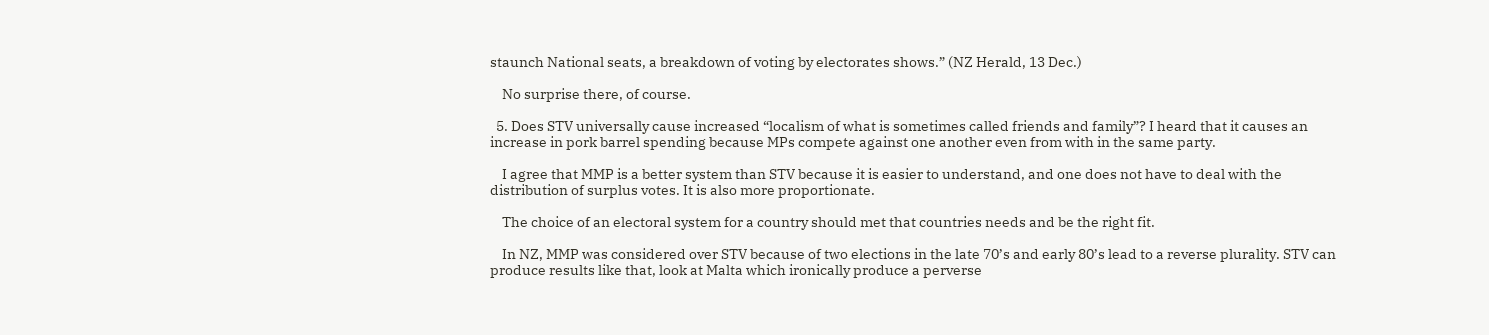staunch National seats, a breakdown of voting by electorates shows.” (NZ Herald, 13 Dec.)

    No surprise there, of course.

  5. Does STV universally cause increased “localism of what is sometimes called friends and family”? I heard that it causes an increase in pork barrel spending because MPs compete against one another even from with in the same party.

    I agree that MMP is a better system than STV because it is easier to understand, and one does not have to deal with the distribution of surplus votes. It is also more proportionate.

    The choice of an electoral system for a country should met that countries needs and be the right fit.

    In NZ, MMP was considered over STV because of two elections in the late 70’s and early 80’s lead to a reverse plurality. STV can produce results like that, look at Malta which ironically produce a perverse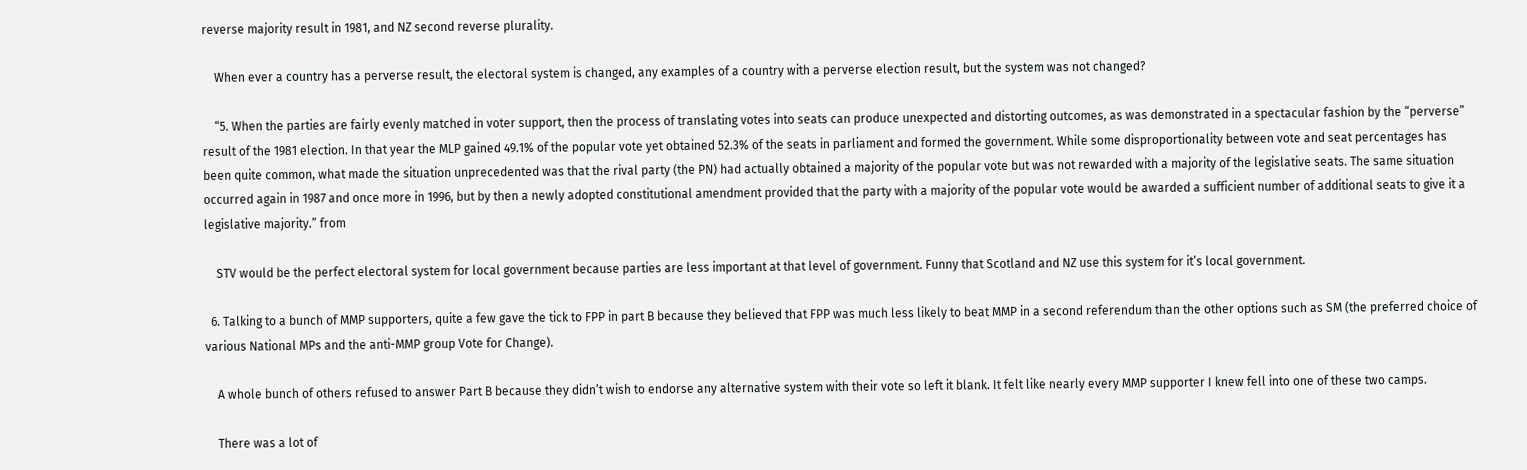reverse majority result in 1981, and NZ second reverse plurality.

    When ever a country has a perverse result, the electoral system is changed, any examples of a country with a perverse election result, but the system was not changed?

    “5. When the parties are fairly evenly matched in voter support, then the process of translating votes into seats can produce unexpected and distorting outcomes, as was demonstrated in a spectacular fashion by the “perverse” result of the 1981 election. In that year the MLP gained 49.1% of the popular vote yet obtained 52.3% of the seats in parliament and formed the government. While some disproportionality between vote and seat percentages has been quite common, what made the situation unprecedented was that the rival party (the PN) had actually obtained a majority of the popular vote but was not rewarded with a majority of the legislative seats. The same situation occurred again in 1987 and once more in 1996, but by then a newly adopted constitutional amendment provided that the party with a majority of the popular vote would be awarded a sufficient number of additional seats to give it a legislative majority.” from

    STV would be the perfect electoral system for local government because parties are less important at that level of government. Funny that Scotland and NZ use this system for it’s local government.

  6. Talking to a bunch of MMP supporters, quite a few gave the tick to FPP in part B because they believed that FPP was much less likely to beat MMP in a second referendum than the other options such as SM (the preferred choice of various National MPs and the anti-MMP group Vote for Change).

    A whole bunch of others refused to answer Part B because they didn’t wish to endorse any alternative system with their vote so left it blank. It felt like nearly every MMP supporter I knew fell into one of these two camps.

    There was a lot of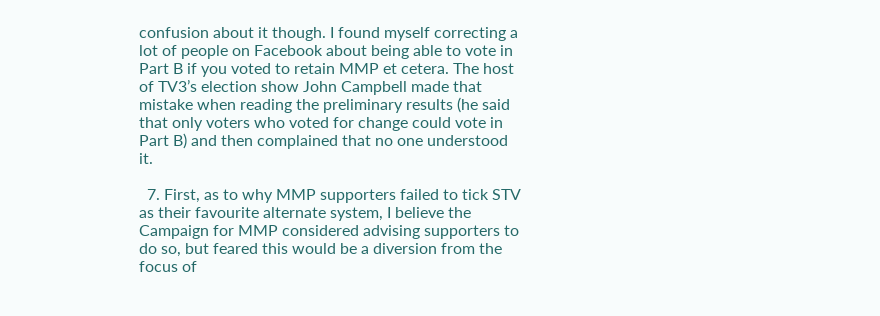confusion about it though. I found myself correcting a lot of people on Facebook about being able to vote in Part B if you voted to retain MMP et cetera. The host of TV3’s election show John Campbell made that mistake when reading the preliminary results (he said that only voters who voted for change could vote in Part B) and then complained that no one understood it.

  7. First, as to why MMP supporters failed to tick STV as their favourite alternate system, I believe the Campaign for MMP considered advising supporters to do so, but feared this would be a diversion from the focus of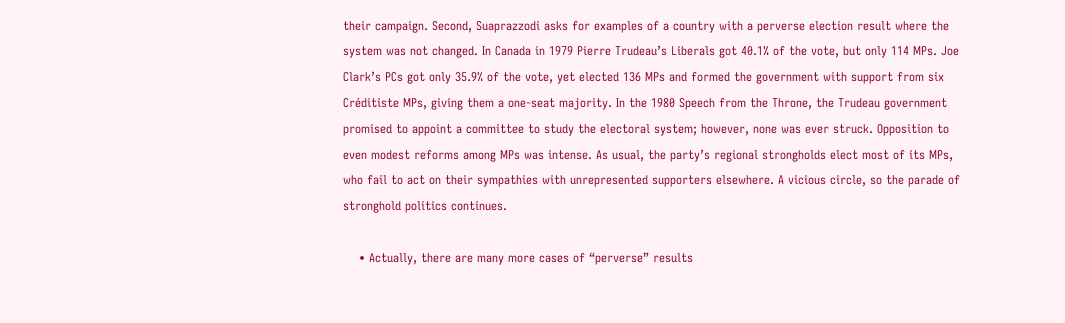their campaign. Second, Suaprazzodi asks for examples of a country with a perverse election result where the system was not changed. In Canada in 1979 Pierre Trudeau’s Liberals got 40.1% of the vote, but only 114 MPs. Joe Clark’s PCs got only 35.9% of the vote, yet elected 136 MPs and formed the government with support from six Créditiste MPs, giving them a one-seat majority. In the 1980 Speech from the Throne, the Trudeau government promised to appoint a committee to study the electoral system; however, none was ever struck. Opposition to even modest reforms among MPs was intense. As usual, the party’s regional strongholds elect most of its MPs, who fail to act on their sympathies with unrepresented supporters elsewhere. A vicious circle, so the parade of stronghold politics continues.

    • Actually, there are many more cases of “perverse” results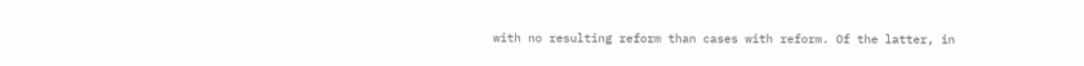with no resulting reform than cases with reform. Of the latter, in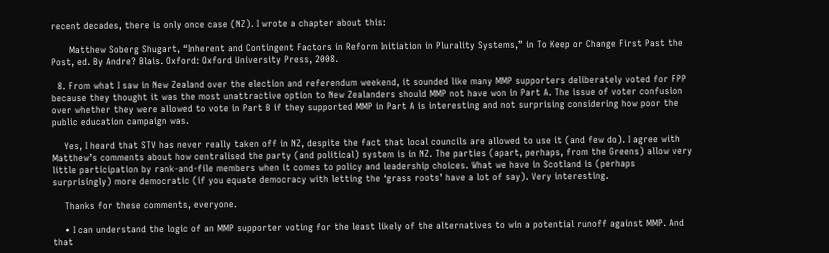recent decades, there is only once case (NZ). I wrote a chapter about this:

      Matthew Soberg Shugart, “Inherent and Contingent Factors in Reform Initiation in Plurality Systems,” in To Keep or Change First Past the Post, ed. By Andre? Blais. Oxford: Oxford University Press, 2008.

  8. From what I saw in New Zealand over the election and referendum weekend, it sounded like many MMP supporters deliberately voted for FPP because they thought it was the most unattractive option to New Zealanders should MMP not have won in Part A. The issue of voter confusion over whether they were allowed to vote in Part B if they supported MMP in Part A is interesting and not surprising considering how poor the public education campaign was.

    Yes, I heard that STV has never really taken off in NZ, despite the fact that local councils are allowed to use it (and few do). I agree with Matthew’s comments about how centralised the party (and political) system is in NZ. The parties (apart, perhaps, from the Greens) allow very little participation by rank-and-file members when it comes to policy and leadership choices. What we have in Scotland is (perhaps surprisingly) more democratic (if you equate democracy with letting the ‘grass roots’ have a lot of say). Very interesting.

    Thanks for these comments, everyone.

    • I can understand the logic of an MMP supporter voting for the least likely of the alternatives to win a potential runoff against MMP. And that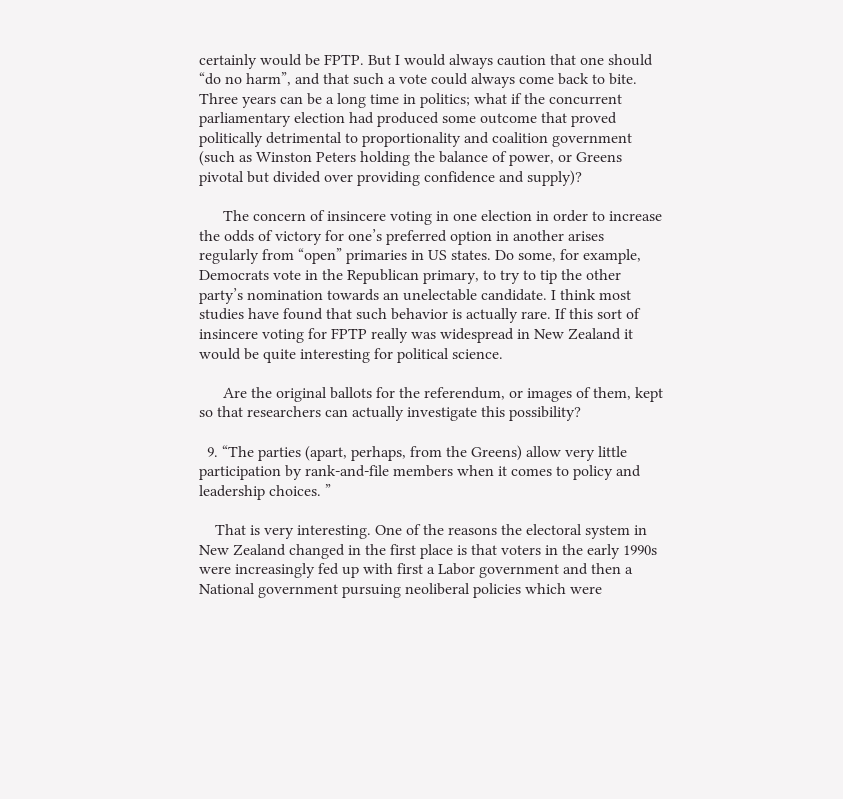certainly would be FPTP. But I would always caution that one should “do no harm”, and that such a vote could always come back to bite. Three years can be a long time in politics; what if the concurrent parliamentary election had produced some outcome that proved politically detrimental to proportionality and coalition government (such as Winston Peters holding the balance of power, or Greens pivotal but divided over providing confidence and supply)?

      The concern of insincere voting in one election in order to increase the odds of victory for one’s preferred option in another arises regularly from “open” primaries in US states. Do some, for example, Democrats vote in the Republican primary, to try to tip the other party’s nomination towards an unelectable candidate. I think most studies have found that such behavior is actually rare. If this sort of insincere voting for FPTP really was widespread in New Zealand it would be quite interesting for political science.

      Are the original ballots for the referendum, or images of them, kept so that researchers can actually investigate this possibility?

  9. “The parties (apart, perhaps, from the Greens) allow very little participation by rank-and-file members when it comes to policy and leadership choices. ”

    That is very interesting. One of the reasons the electoral system in New Zealand changed in the first place is that voters in the early 1990s were increasingly fed up with first a Labor government and then a National government pursuing neoliberal policies which were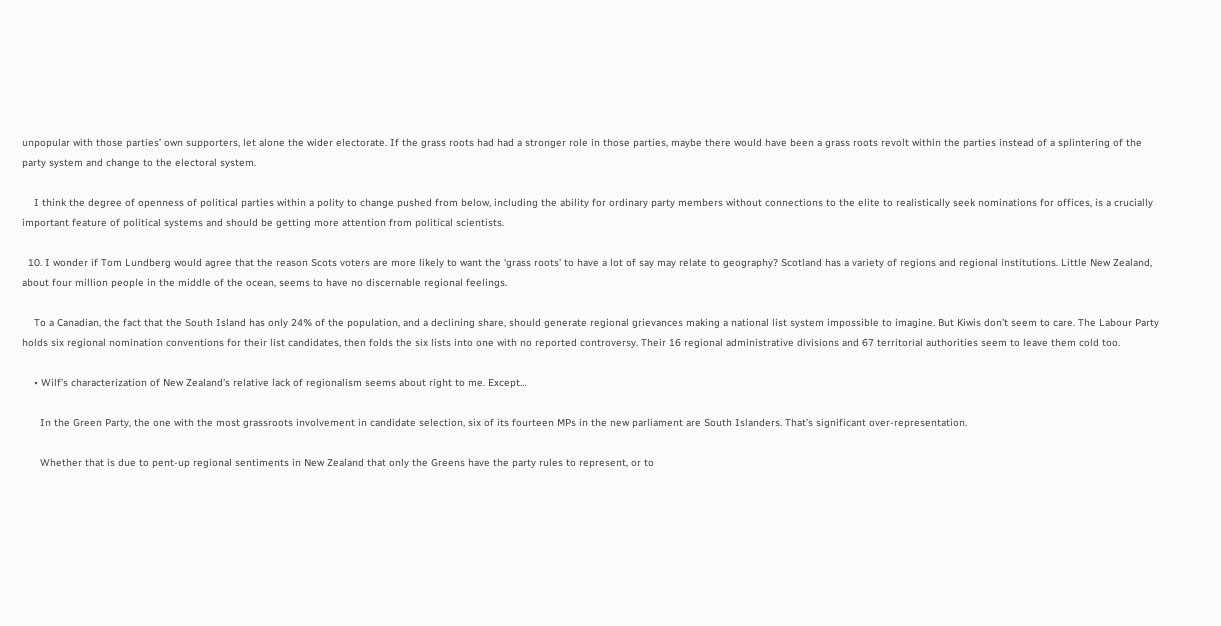unpopular with those parties’ own supporters, let alone the wider electorate. If the grass roots had had a stronger role in those parties, maybe there would have been a grass roots revolt within the parties instead of a splintering of the party system and change to the electoral system.

    I think the degree of openness of political parties within a polity to change pushed from below, including the ability for ordinary party members without connections to the elite to realistically seek nominations for offices, is a crucially important feature of political systems and should be getting more attention from political scientists.

  10. I wonder if Tom Lundberg would agree that the reason Scots voters are more likely to want the ‘grass roots’ to have a lot of say may relate to geography? Scotland has a variety of regions and regional institutions. Little New Zealand, about four million people in the middle of the ocean, seems to have no discernable regional feelings.

    To a Canadian, the fact that the South Island has only 24% of the population, and a declining share, should generate regional grievances making a national list system impossible to imagine. But Kiwis don’t seem to care. The Labour Party holds six regional nomination conventions for their list candidates, then folds the six lists into one with no reported controversy. Their 16 regional administrative divisions and 67 territorial authorities seem to leave them cold too.

    • Wilf’s characterization of New Zealand’s relative lack of regionalism seems about right to me. Except…

      In the Green Party, the one with the most grassroots involvement in candidate selection, six of its fourteen MPs in the new parliament are South Islanders. That’s significant over-representation.

      Whether that is due to pent-up regional sentiments in New Zealand that only the Greens have the party rules to represent, or to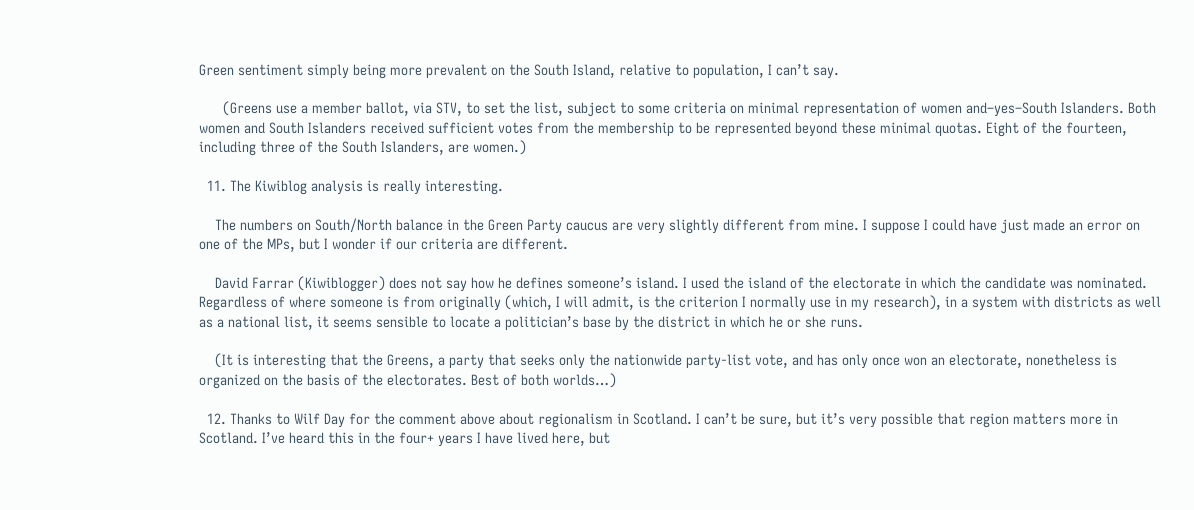Green sentiment simply being more prevalent on the South Island, relative to population, I can’t say.

      (Greens use a member ballot, via STV, to set the list, subject to some criteria on minimal representation of women and–yes–South Islanders. Both women and South Islanders received sufficient votes from the membership to be represented beyond these minimal quotas. Eight of the fourteen, including three of the South Islanders, are women.)

  11. The Kiwiblog analysis is really interesting.

    The numbers on South/North balance in the Green Party caucus are very slightly different from mine. I suppose I could have just made an error on one of the MPs, but I wonder if our criteria are different.

    David Farrar (Kiwiblogger) does not say how he defines someone’s island. I used the island of the electorate in which the candidate was nominated. Regardless of where someone is from originally (which, I will admit, is the criterion I normally use in my research), in a system with districts as well as a national list, it seems sensible to locate a politician’s base by the district in which he or she runs.

    (It is interesting that the Greens, a party that seeks only the nationwide party-list vote, and has only once won an electorate, nonetheless is organized on the basis of the electorates. Best of both worlds…)

  12. Thanks to Wilf Day for the comment above about regionalism in Scotland. I can’t be sure, but it’s very possible that region matters more in Scotland. I’ve heard this in the four+ years I have lived here, but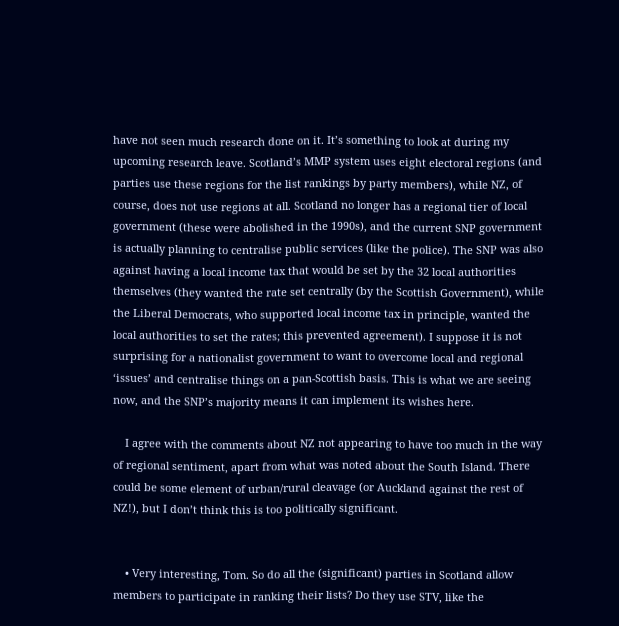have not seen much research done on it. It’s something to look at during my upcoming research leave. Scotland’s MMP system uses eight electoral regions (and parties use these regions for the list rankings by party members), while NZ, of course, does not use regions at all. Scotland no longer has a regional tier of local government (these were abolished in the 1990s), and the current SNP government is actually planning to centralise public services (like the police). The SNP was also against having a local income tax that would be set by the 32 local authorities themselves (they wanted the rate set centrally (by the Scottish Government), while the Liberal Democrats, who supported local income tax in principle, wanted the local authorities to set the rates; this prevented agreement). I suppose it is not surprising for a nationalist government to want to overcome local and regional ‘issues’ and centralise things on a pan-Scottish basis. This is what we are seeing now, and the SNP’s majority means it can implement its wishes here.

    I agree with the comments about NZ not appearing to have too much in the way of regional sentiment, apart from what was noted about the South Island. There could be some element of urban/rural cleavage (or Auckland against the rest of NZ!), but I don’t think this is too politically significant.


    • Very interesting, Tom. So do all the (significant) parties in Scotland allow members to participate in ranking their lists? Do they use STV, like the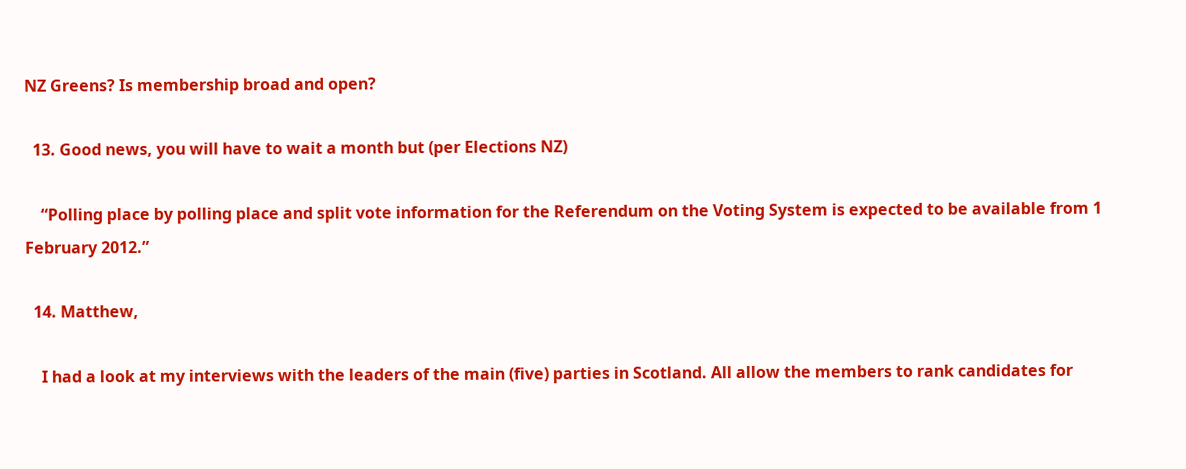NZ Greens? Is membership broad and open?

  13. Good news, you will have to wait a month but (per Elections NZ)

    “Polling place by polling place and split vote information for the Referendum on the Voting System is expected to be available from 1 February 2012.”

  14. Matthew,

    I had a look at my interviews with the leaders of the main (five) parties in Scotland. All allow the members to rank candidates for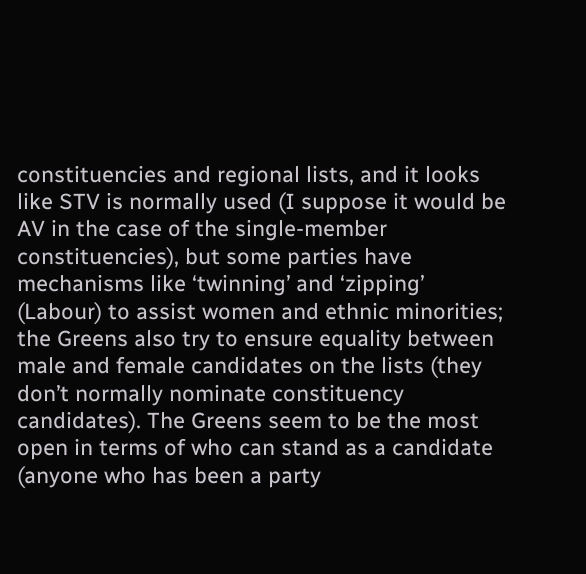constituencies and regional lists, and it looks like STV is normally used (I suppose it would be AV in the case of the single-member constituencies), but some parties have mechanisms like ‘twinning’ and ‘zipping’ (Labour) to assist women and ethnic minorities; the Greens also try to ensure equality between male and female candidates on the lists (they don’t normally nominate constituency candidates). The Greens seem to be the most open in terms of who can stand as a candidate (anyone who has been a party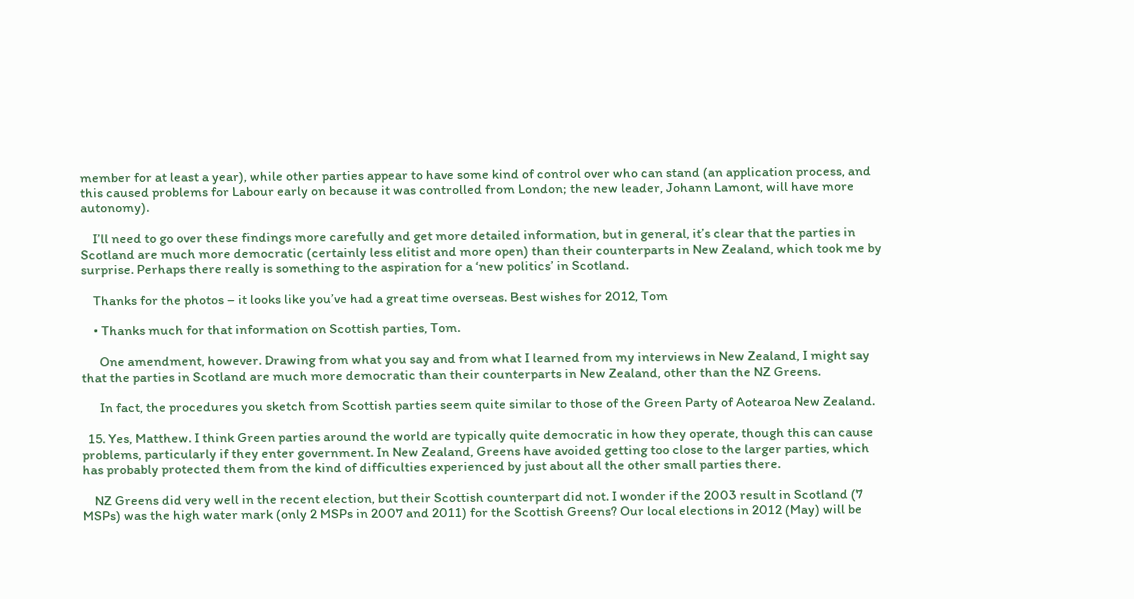member for at least a year), while other parties appear to have some kind of control over who can stand (an application process, and this caused problems for Labour early on because it was controlled from London; the new leader, Johann Lamont, will have more autonomy).

    I’ll need to go over these findings more carefully and get more detailed information, but in general, it’s clear that the parties in Scotland are much more democratic (certainly less elitist and more open) than their counterparts in New Zealand, which took me by surprise. Perhaps there really is something to the aspiration for a ‘new politics’ in Scotland.

    Thanks for the photos – it looks like you’ve had a great time overseas. Best wishes for 2012, Tom

    • Thanks much for that information on Scottish parties, Tom.

      One amendment, however. Drawing from what you say and from what I learned from my interviews in New Zealand, I might say that the parties in Scotland are much more democratic than their counterparts in New Zealand, other than the NZ Greens.

      In fact, the procedures you sketch from Scottish parties seem quite similar to those of the Green Party of Aotearoa New Zealand.

  15. Yes, Matthew. I think Green parties around the world are typically quite democratic in how they operate, though this can cause problems, particularly if they enter government. In New Zealand, Greens have avoided getting too close to the larger parties, which has probably protected them from the kind of difficulties experienced by just about all the other small parties there.

    NZ Greens did very well in the recent election, but their Scottish counterpart did not. I wonder if the 2003 result in Scotland (7 MSPs) was the high water mark (only 2 MSPs in 2007 and 2011) for the Scottish Greens? Our local elections in 2012 (May) will be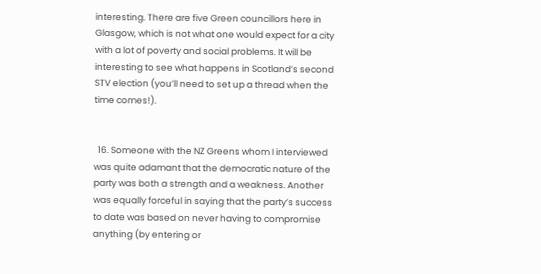interesting. There are five Green councillors here in Glasgow, which is not what one would expect for a city with a lot of poverty and social problems. It will be interesting to see what happens in Scotland’s second STV election (you’ll need to set up a thread when the time comes!).


  16. Someone with the NZ Greens whom I interviewed was quite adamant that the democratic nature of the party was both a strength and a weakness. Another was equally forceful in saying that the party’s success to date was based on never having to compromise anything (by entering or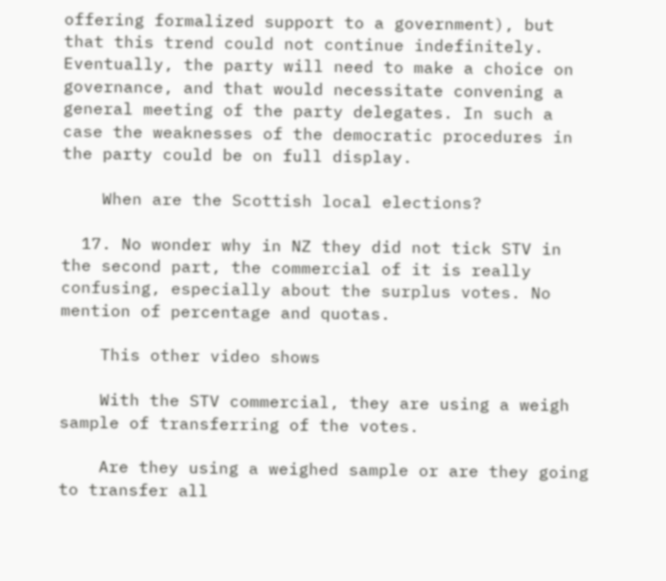offering formalized support to a government), but that this trend could not continue indefinitely. Eventually, the party will need to make a choice on governance, and that would necessitate convening a general meeting of the party delegates. In such a case the weaknesses of the democratic procedures in the party could be on full display.

    When are the Scottish local elections?

  17. No wonder why in NZ they did not tick STV in the second part, the commercial of it is really confusing, especially about the surplus votes. No mention of percentage and quotas.

    This other video shows

    With the STV commercial, they are using a weigh sample of transferring of the votes.

    Are they using a weighed sample or are they going to transfer all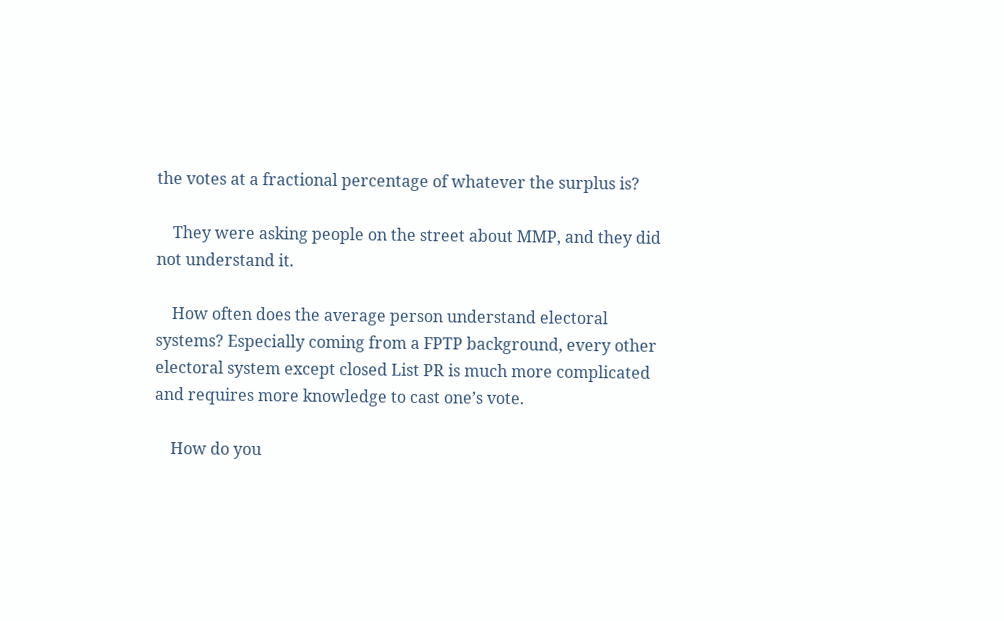the votes at a fractional percentage of whatever the surplus is?

    They were asking people on the street about MMP, and they did not understand it.

    How often does the average person understand electoral systems? Especially coming from a FPTP background, every other electoral system except closed List PR is much more complicated and requires more knowledge to cast one’s vote.

    How do you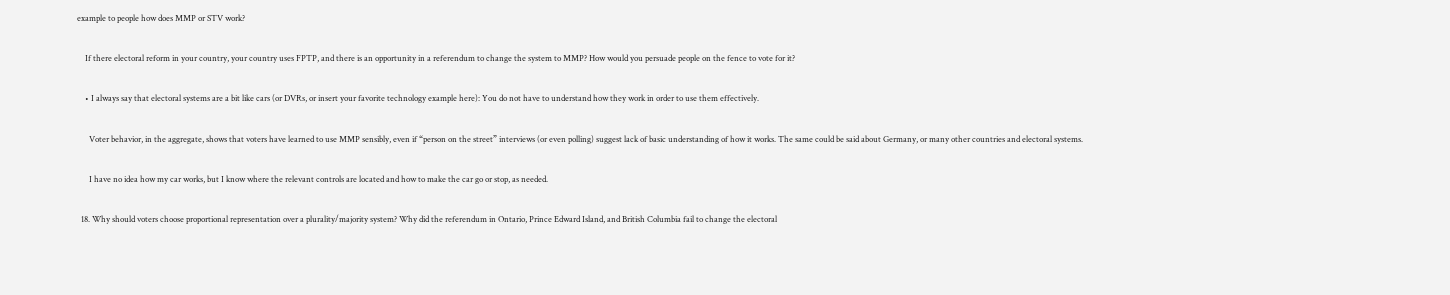example to people how does MMP or STV work?

    If there electoral reform in your country, your country uses FPTP, and there is an opportunity in a referendum to change the system to MMP? How would you persuade people on the fence to vote for it?

    • I always say that electoral systems are a bit like cars (or DVRs, or insert your favorite technology example here): You do not have to understand how they work in order to use them effectively.

      Voter behavior, in the aggregate, shows that voters have learned to use MMP sensibly, even if “person on the street” interviews (or even polling) suggest lack of basic understanding of how it works. The same could be said about Germany, or many other countries and electoral systems.

      I have no idea how my car works, but I know where the relevant controls are located and how to make the car go or stop, as needed.

  18. Why should voters choose proportional representation over a plurality/majority system? Why did the referendum in Ontario, Prince Edward Island, and British Columbia fail to change the electoral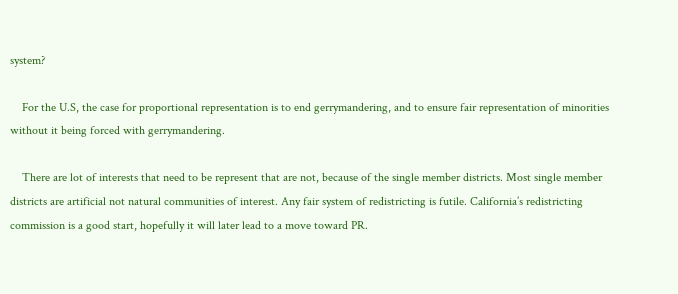system?

    For the U.S, the case for proportional representation is to end gerrymandering, and to ensure fair representation of minorities without it being forced with gerrymandering.

    There are lot of interests that need to be represent that are not, because of the single member districts. Most single member districts are artificial not natural communities of interest. Any fair system of redistricting is futile. California’s redistricting commission is a good start, hopefully it will later lead to a move toward PR.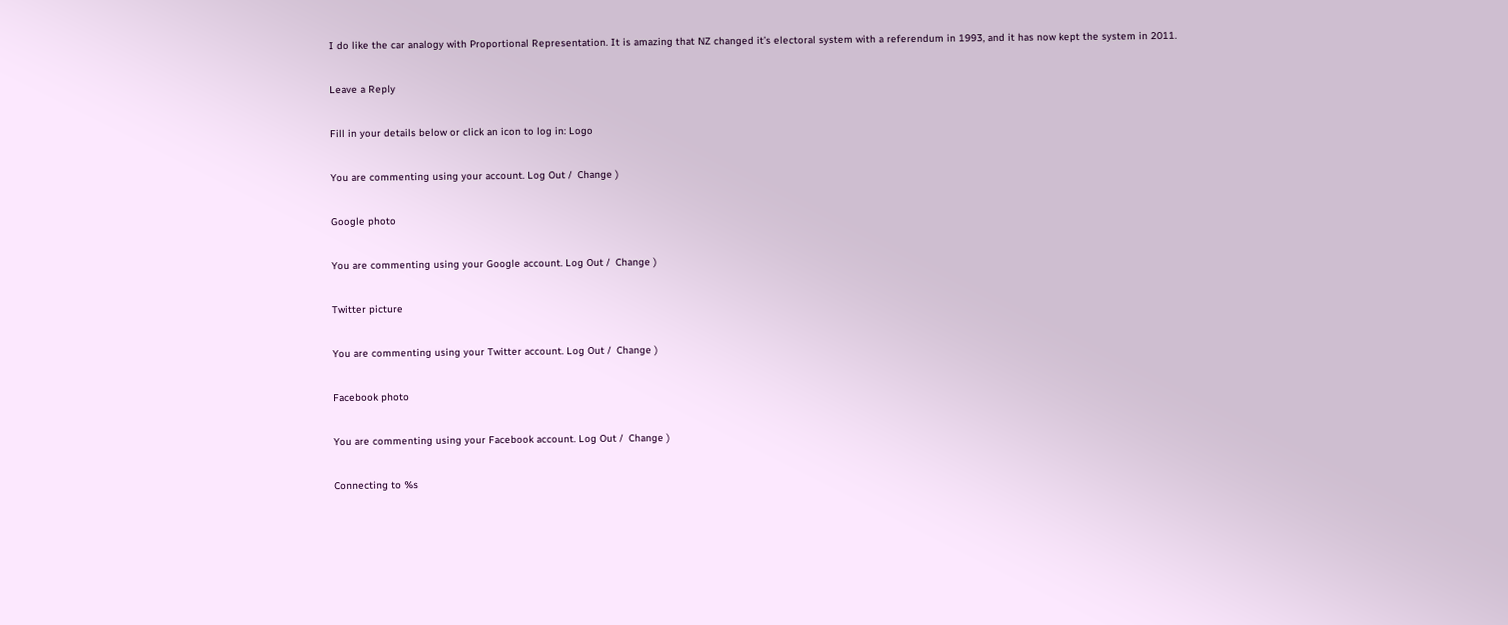I do like the car analogy with Proportional Representation. It is amazing that NZ changed it’s electoral system with a referendum in 1993, and it has now kept the system in 2011.

Leave a Reply

Fill in your details below or click an icon to log in: Logo

You are commenting using your account. Log Out /  Change )

Google photo

You are commenting using your Google account. Log Out /  Change )

Twitter picture

You are commenting using your Twitter account. Log Out /  Change )

Facebook photo

You are commenting using your Facebook account. Log Out /  Change )

Connecting to %s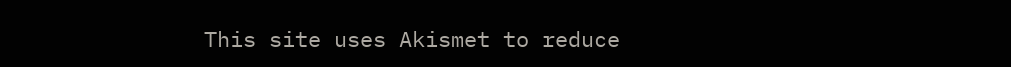This site uses Akismet to reduce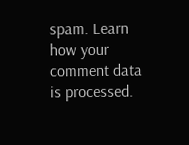spam. Learn how your comment data is processed.